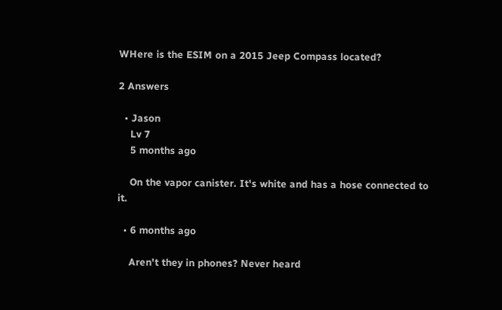WHere is the ESIM on a 2015 Jeep Compass located?

2 Answers

  • Jason
    Lv 7
    5 months ago

    On the vapor canister. It's white and has a hose connected to it.

  • 6 months ago

    Aren't they in phones? Never heard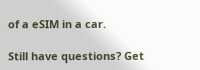of a eSIM in a car.

Still have questions? Get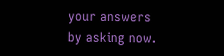your answers by asking now.